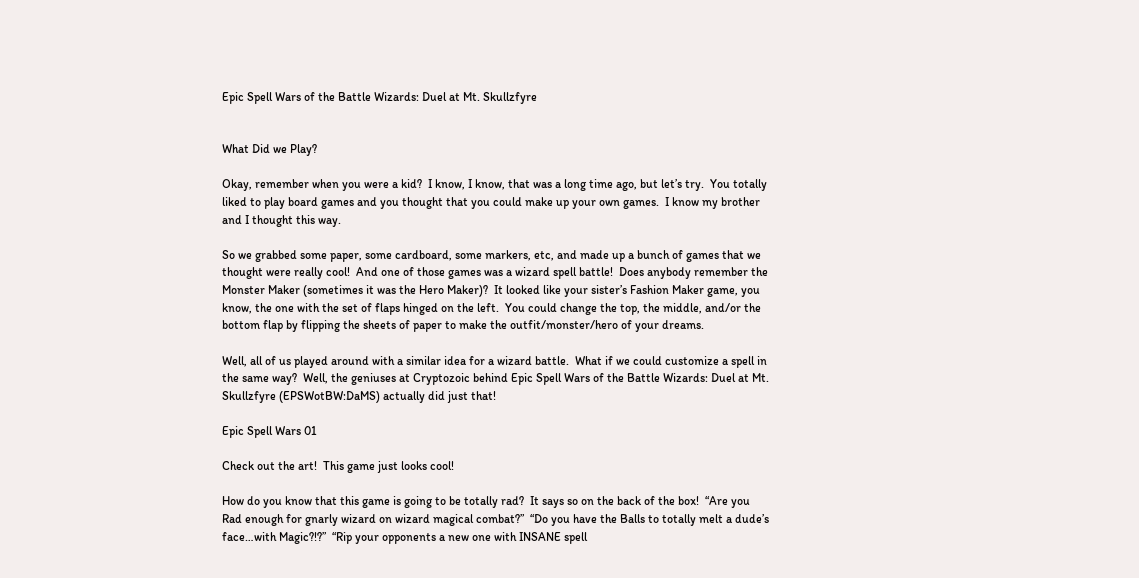Epic Spell Wars of the Battle Wizards: Duel at Mt. Skullzfyre


What Did we Play?

Okay, remember when you were a kid?  I know, I know, that was a long time ago, but let’s try.  You totally liked to play board games and you thought that you could make up your own games.  I know my brother and I thought this way.

So we grabbed some paper, some cardboard, some markers, etc, and made up a bunch of games that we thought were really cool!  And one of those games was a wizard spell battle!  Does anybody remember the Monster Maker (sometimes it was the Hero Maker)?  It looked like your sister’s Fashion Maker game, you know, the one with the set of flaps hinged on the left.  You could change the top, the middle, and/or the bottom flap by flipping the sheets of paper to make the outfit/monster/hero of your dreams.

Well, all of us played around with a similar idea for a wizard battle.  What if we could customize a spell in the same way?  Well, the geniuses at Cryptozoic behind Epic Spell Wars of the Battle Wizards: Duel at Mt. Skullzfyre (EPSWotBW:DaMS) actually did just that!

Epic Spell Wars 01

Check out the art!  This game just looks cool!

How do you know that this game is going to be totally rad?  It says so on the back of the box!  “Are you Rad enough for gnarly wizard on wizard magical combat?”  “Do you have the Balls to totally melt a dude’s face…with Magic?!?”  “Rip your opponents a new one with INSANE spell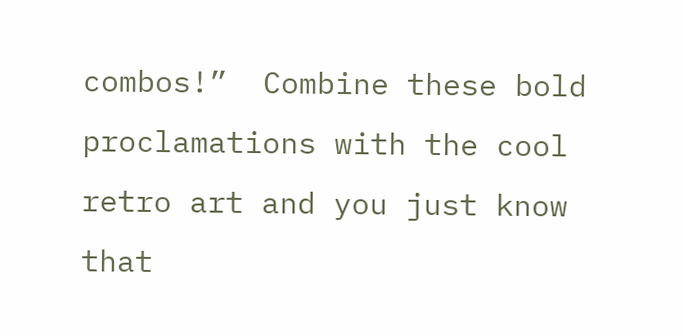combos!”  Combine these bold proclamations with the cool retro art and you just know that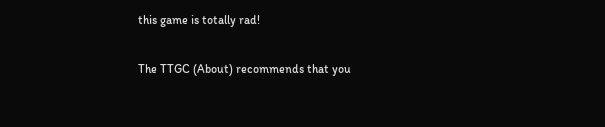this game is totally rad!

The TTGC (About) recommends that you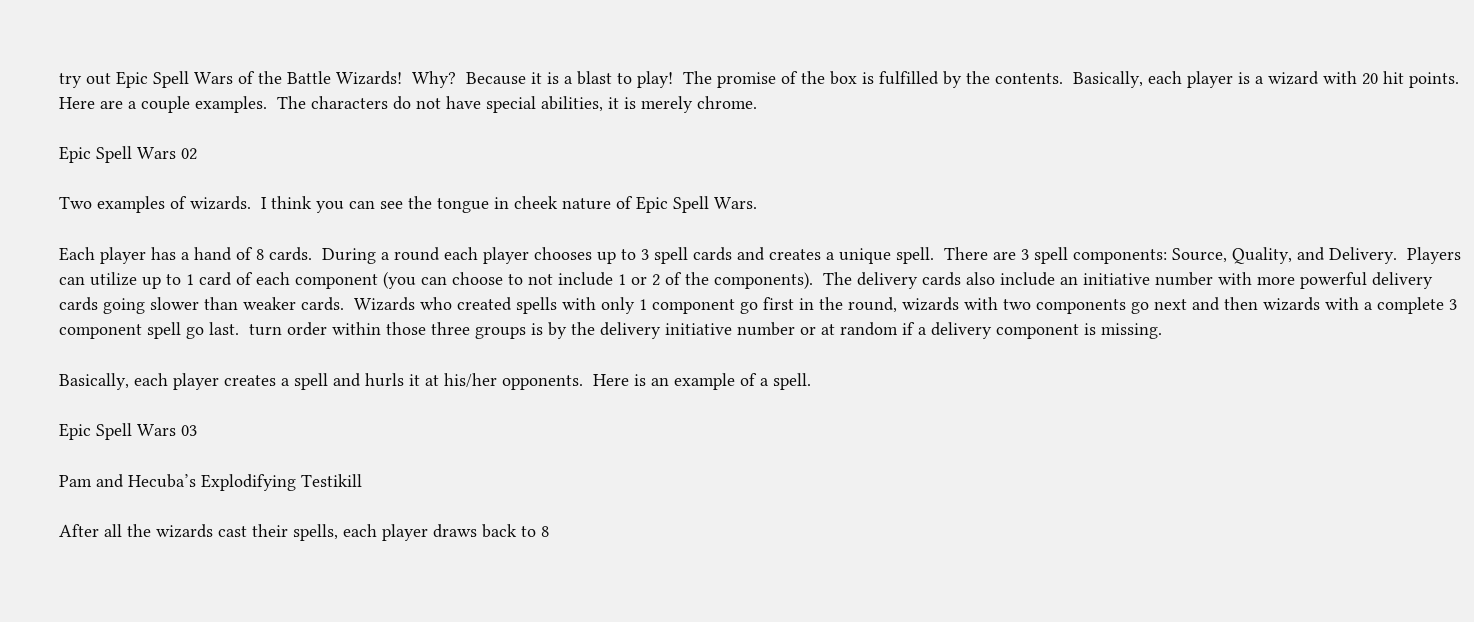try out Epic Spell Wars of the Battle Wizards!  Why?  Because it is a blast to play!  The promise of the box is fulfilled by the contents.  Basically, each player is a wizard with 20 hit points.  Here are a couple examples.  The characters do not have special abilities, it is merely chrome.

Epic Spell Wars 02

Two examples of wizards.  I think you can see the tongue in cheek nature of Epic Spell Wars.

Each player has a hand of 8 cards.  During a round each player chooses up to 3 spell cards and creates a unique spell.  There are 3 spell components: Source, Quality, and Delivery.  Players can utilize up to 1 card of each component (you can choose to not include 1 or 2 of the components).  The delivery cards also include an initiative number with more powerful delivery cards going slower than weaker cards.  Wizards who created spells with only 1 component go first in the round, wizards with two components go next and then wizards with a complete 3 component spell go last.  turn order within those three groups is by the delivery initiative number or at random if a delivery component is missing.

Basically, each player creates a spell and hurls it at his/her opponents.  Here is an example of a spell.

Epic Spell Wars 03

Pam and Hecuba’s Explodifying Testikill

After all the wizards cast their spells, each player draws back to 8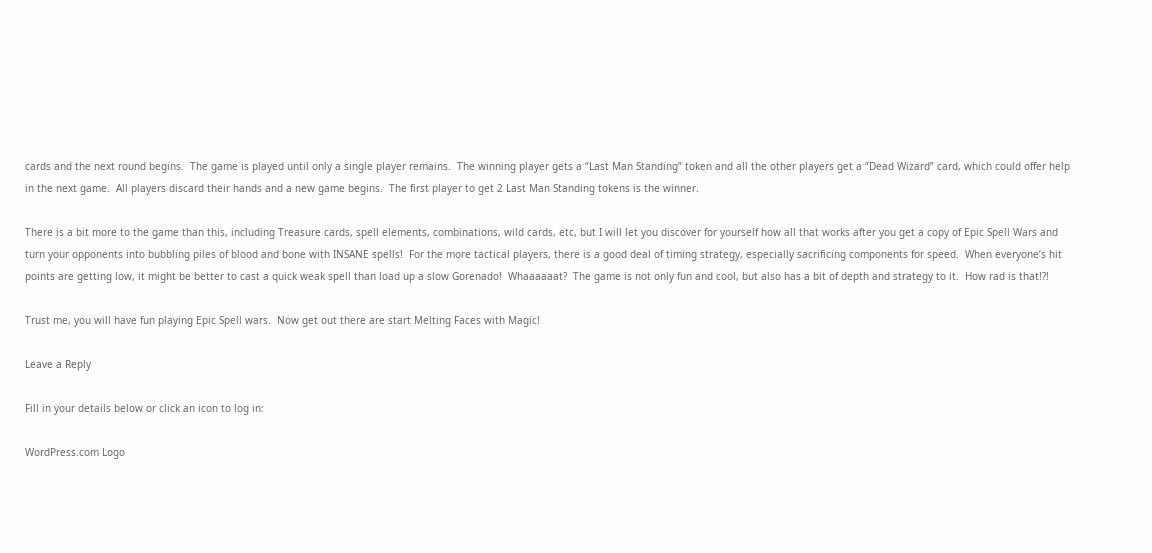cards and the next round begins.  The game is played until only a single player remains.  The winning player gets a “Last Man Standing” token and all the other players get a “Dead Wizard” card, which could offer help in the next game.  All players discard their hands and a new game begins.  The first player to get 2 Last Man Standing tokens is the winner.

There is a bit more to the game than this, including Treasure cards, spell elements, combinations, wild cards, etc, but I will let you discover for yourself how all that works after you get a copy of Epic Spell Wars and turn your opponents into bubbling piles of blood and bone with INSANE spells!  For the more tactical players, there is a good deal of timing strategy, especially sacrificing components for speed.  When everyone’s hit points are getting low, it might be better to cast a quick weak spell than load up a slow Gorenado!  Whaaaaaat?  The game is not only fun and cool, but also has a bit of depth and strategy to it.  How rad is that!?!

Trust me, you will have fun playing Epic Spell wars.  Now get out there are start Melting Faces with Magic!

Leave a Reply

Fill in your details below or click an icon to log in:

WordPress.com Logo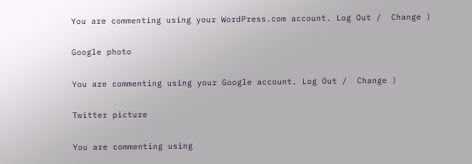You are commenting using your WordPress.com account. Log Out /  Change )

Google photo

You are commenting using your Google account. Log Out /  Change )

Twitter picture

You are commenting using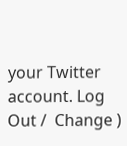your Twitter account. Log Out /  Change )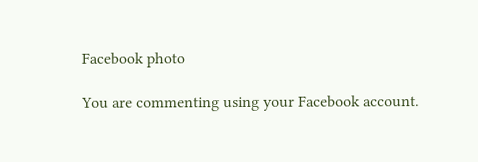Facebook photo

You are commenting using your Facebook account.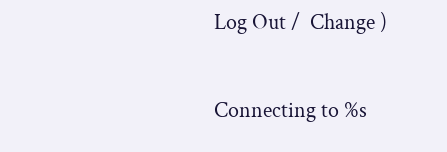Log Out /  Change )

Connecting to %s